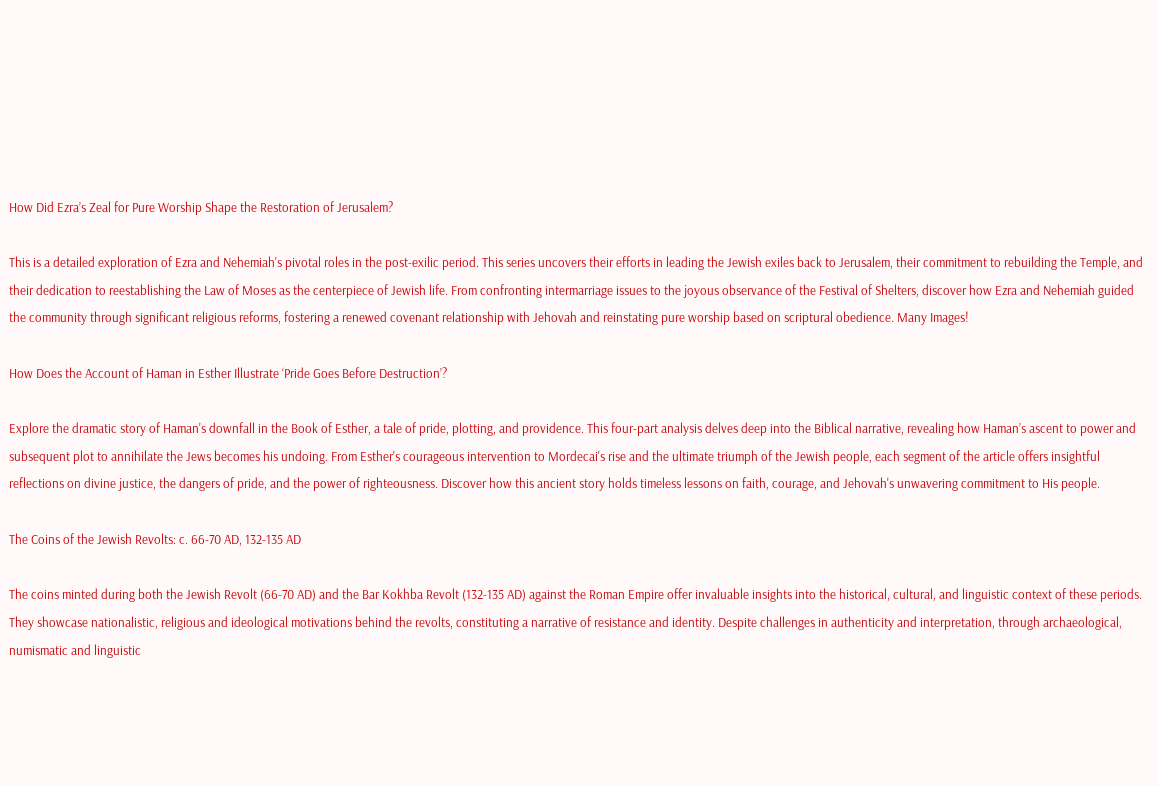How Did Ezra’s Zeal for Pure Worship Shape the Restoration of Jerusalem?

This is a detailed exploration of Ezra and Nehemiah's pivotal roles in the post-exilic period. This series uncovers their efforts in leading the Jewish exiles back to Jerusalem, their commitment to rebuilding the Temple, and their dedication to reestablishing the Law of Moses as the centerpiece of Jewish life. From confronting intermarriage issues to the joyous observance of the Festival of Shelters, discover how Ezra and Nehemiah guided the community through significant religious reforms, fostering a renewed covenant relationship with Jehovah and reinstating pure worship based on scriptural obedience. Many Images!

How Does the Account of Haman in Esther Illustrate ‘Pride Goes Before Destruction’?

Explore the dramatic story of Haman's downfall in the Book of Esther, a tale of pride, plotting, and providence. This four-part analysis delves deep into the Biblical narrative, revealing how Haman’s ascent to power and subsequent plot to annihilate the Jews becomes his undoing. From Esther's courageous intervention to Mordecai's rise and the ultimate triumph of the Jewish people, each segment of the article offers insightful reflections on divine justice, the dangers of pride, and the power of righteousness. Discover how this ancient story holds timeless lessons on faith, courage, and Jehovah's unwavering commitment to His people.

The Coins of the Jewish Revolts: c. 66-70 AD, 132-135 AD

The coins minted during both the Jewish Revolt (66-70 AD) and the Bar Kokhba Revolt (132-135 AD) against the Roman Empire offer invaluable insights into the historical, cultural, and linguistic context of these periods. They showcase nationalistic, religious and ideological motivations behind the revolts, constituting a narrative of resistance and identity. Despite challenges in authenticity and interpretation, through archaeological, numismatic and linguistic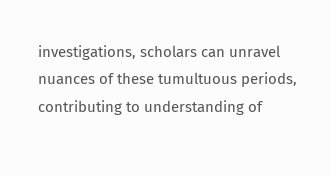investigations, scholars can unravel nuances of these tumultuous periods, contributing to understanding of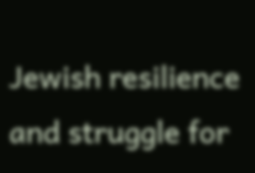Jewish resilience and struggle for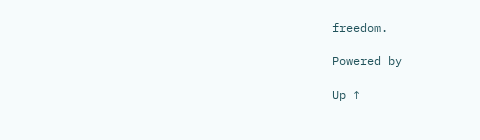freedom.

Powered by

Up ↑